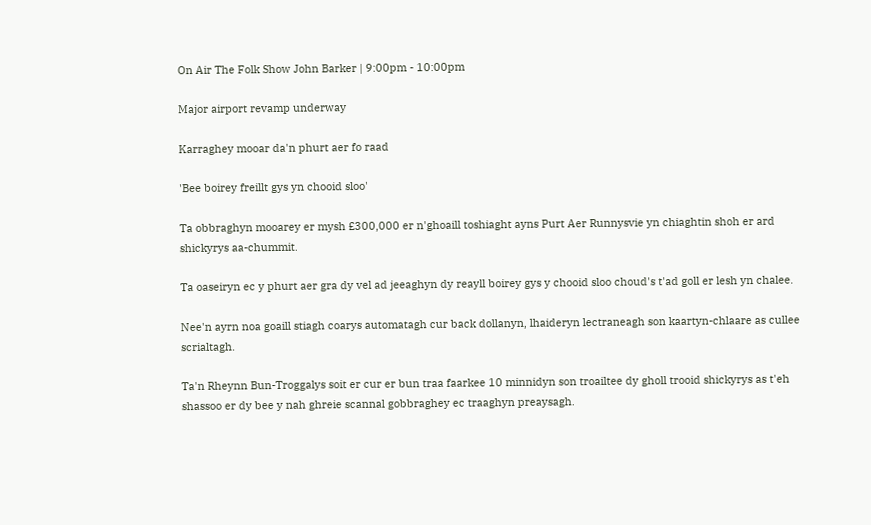On Air The Folk Show John Barker | 9:00pm - 10:00pm

Major airport revamp underway

Karraghey mooar da'n phurt aer fo raad

'Bee boirey freillt gys yn chooid sloo'

Ta obbraghyn mooarey er mysh £300,000 er n'ghoaill toshiaght ayns Purt Aer Runnysvie yn chiaghtin shoh er ard shickyrys aa-chummit.

Ta oaseiryn ec y phurt aer gra dy vel ad jeeaghyn dy reayll boirey gys y chooid sloo choud's t'ad goll er lesh yn chalee.

Nee'n ayrn noa goaill stiagh coarys automatagh cur back dollanyn, lhaideryn lectraneagh son kaartyn-chlaare as cullee scrialtagh.

Ta'n Rheynn Bun-Troggalys soit er cur er bun traa faarkee 10 minnidyn son troailtee dy gholl trooid shickyrys as t'eh shassoo er dy bee y nah ghreie scannal gobbraghey ec traaghyn preaysagh.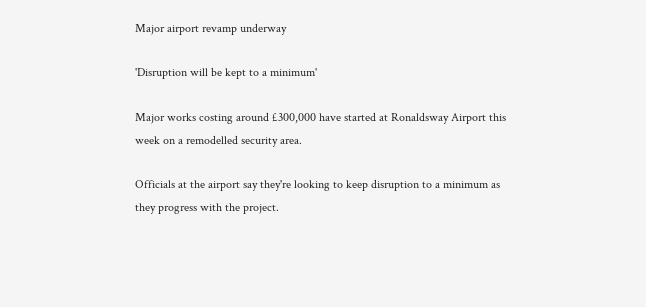Major airport revamp underway

'Disruption will be kept to a minimum'

Major works costing around £300,000 have started at Ronaldsway Airport this week on a remodelled security area.

Officials at the airport say they're looking to keep disruption to a minimum as they progress with the project.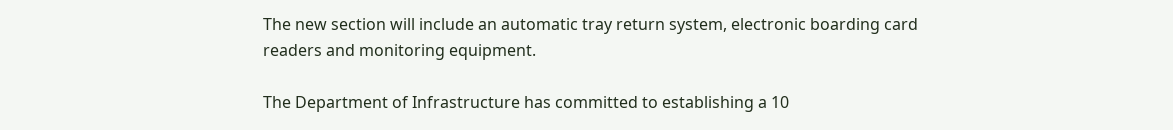The new section will include an automatic tray return system, electronic boarding card readers and monitoring equipment.

The Department of Infrastructure has committed to establishing a 10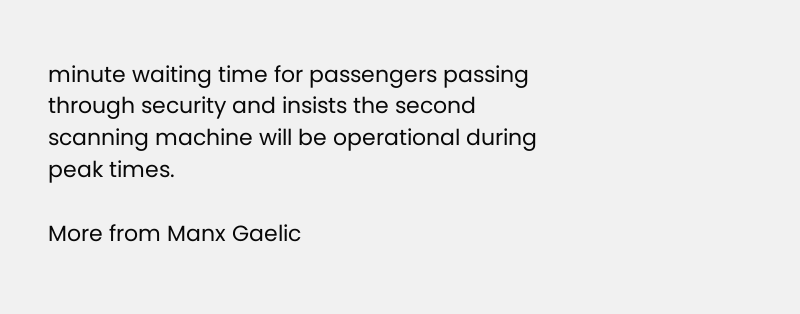minute waiting time for passengers passing through security and insists the second scanning machine will be operational during peak times.

More from Manx Gaelic